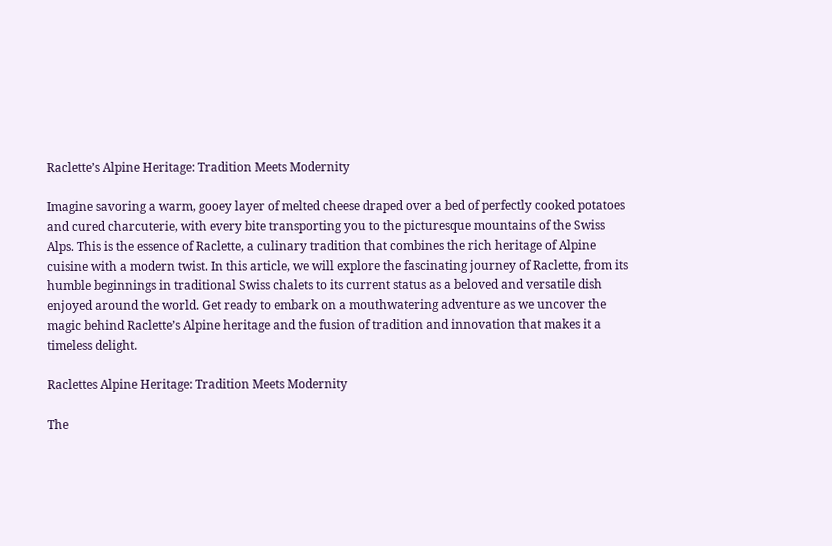Raclette’s Alpine Heritage: Tradition Meets Modernity

Imagine savoring a warm, gooey layer of melted cheese draped over a bed of perfectly cooked potatoes and cured charcuterie, with every bite transporting you to the picturesque mountains of the Swiss Alps. This is the essence of Raclette, a culinary tradition that combines the rich heritage of Alpine cuisine with a modern twist. In this article, we will explore the fascinating journey of Raclette, from its humble beginnings in traditional Swiss chalets to its current status as a beloved and versatile dish enjoyed around the world. Get ready to embark on a mouthwatering adventure as we uncover the magic behind Raclette’s Alpine heritage and the fusion of tradition and innovation that makes it a timeless delight.

Raclettes Alpine Heritage: Tradition Meets Modernity

The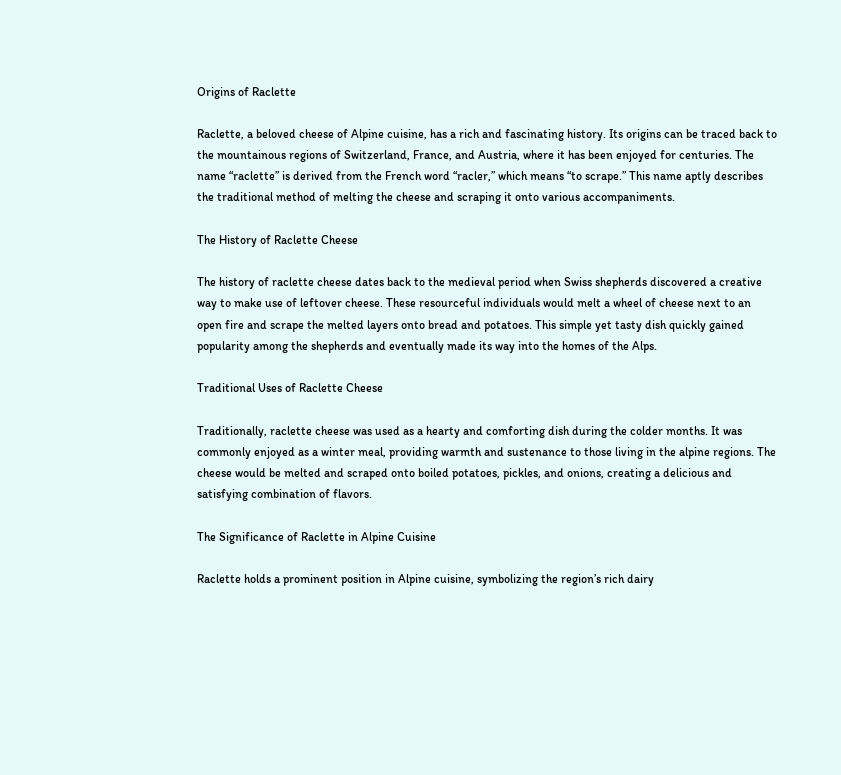Origins of Raclette

Raclette, a beloved cheese of Alpine cuisine, has a rich and fascinating history. Its origins can be traced back to the mountainous regions of Switzerland, France, and Austria, where it has been enjoyed for centuries. The name “raclette” is derived from the French word “racler,” which means “to scrape.” This name aptly describes the traditional method of melting the cheese and scraping it onto various accompaniments.

The History of Raclette Cheese

The history of raclette cheese dates back to the medieval period when Swiss shepherds discovered a creative way to make use of leftover cheese. These resourceful individuals would melt a wheel of cheese next to an open fire and scrape the melted layers onto bread and potatoes. This simple yet tasty dish quickly gained popularity among the shepherds and eventually made its way into the homes of the Alps.

Traditional Uses of Raclette Cheese

Traditionally, raclette cheese was used as a hearty and comforting dish during the colder months. It was commonly enjoyed as a winter meal, providing warmth and sustenance to those living in the alpine regions. The cheese would be melted and scraped onto boiled potatoes, pickles, and onions, creating a delicious and satisfying combination of flavors.

The Significance of Raclette in Alpine Cuisine

Raclette holds a prominent position in Alpine cuisine, symbolizing the region’s rich dairy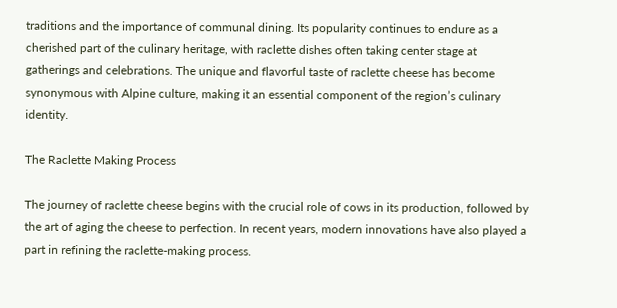traditions and the importance of communal dining. Its popularity continues to endure as a cherished part of the culinary heritage, with raclette dishes often taking center stage at gatherings and celebrations. The unique and flavorful taste of raclette cheese has become synonymous with Alpine culture, making it an essential component of the region’s culinary identity.

The Raclette Making Process

The journey of raclette cheese begins with the crucial role of cows in its production, followed by the art of aging the cheese to perfection. In recent years, modern innovations have also played a part in refining the raclette-making process.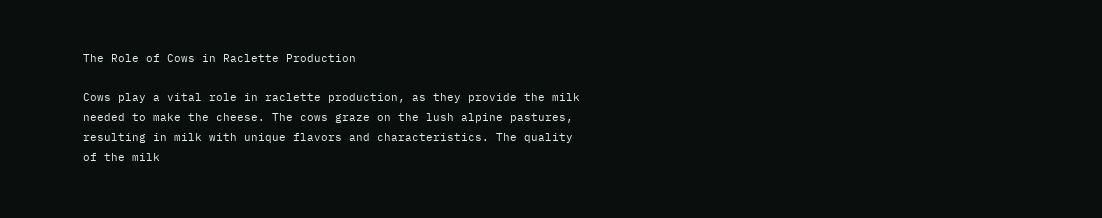The Role of Cows in Raclette Production

Cows play a vital role in raclette production, as they provide the milk needed to make the cheese. The cows graze on the lush alpine pastures, resulting in milk with unique flavors and characteristics. The quality of the milk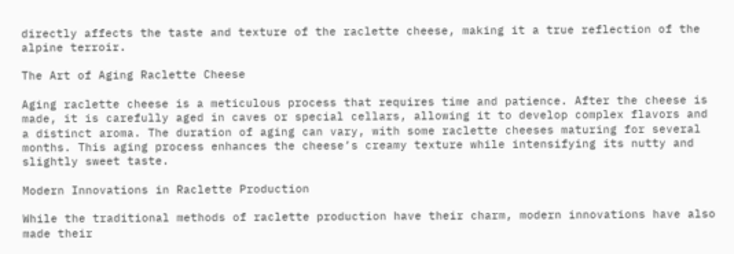directly affects the taste and texture of the raclette cheese, making it a true reflection of the alpine terroir.

The Art of Aging Raclette Cheese

Aging raclette cheese is a meticulous process that requires time and patience. After the cheese is made, it is carefully aged in caves or special cellars, allowing it to develop complex flavors and a distinct aroma. The duration of aging can vary, with some raclette cheeses maturing for several months. This aging process enhances the cheese’s creamy texture while intensifying its nutty and slightly sweet taste.

Modern Innovations in Raclette Production

While the traditional methods of raclette production have their charm, modern innovations have also made their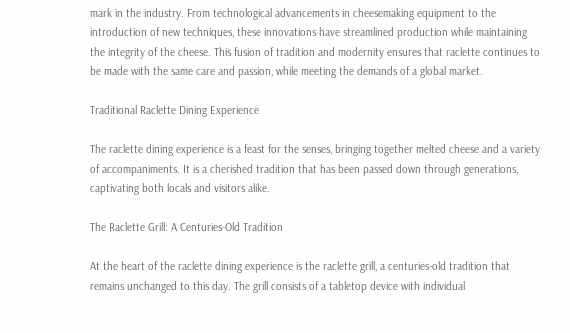mark in the industry. From technological advancements in cheesemaking equipment to the introduction of new techniques, these innovations have streamlined production while maintaining the integrity of the cheese. This fusion of tradition and modernity ensures that raclette continues to be made with the same care and passion, while meeting the demands of a global market.

Traditional Raclette Dining Experience

The raclette dining experience is a feast for the senses, bringing together melted cheese and a variety of accompaniments. It is a cherished tradition that has been passed down through generations, captivating both locals and visitors alike.

The Raclette Grill: A Centuries-Old Tradition

At the heart of the raclette dining experience is the raclette grill, a centuries-old tradition that remains unchanged to this day. The grill consists of a tabletop device with individual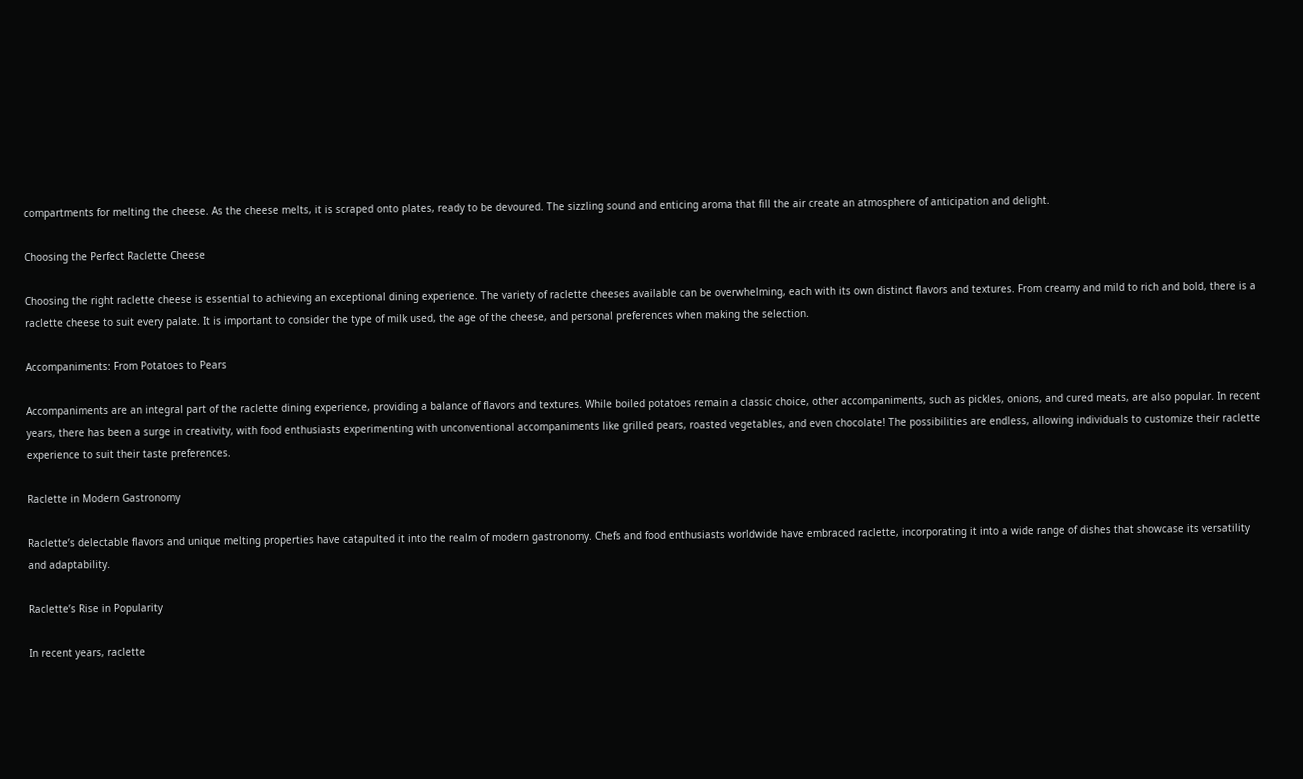compartments for melting the cheese. As the cheese melts, it is scraped onto plates, ready to be devoured. The sizzling sound and enticing aroma that fill the air create an atmosphere of anticipation and delight.

Choosing the Perfect Raclette Cheese

Choosing the right raclette cheese is essential to achieving an exceptional dining experience. The variety of raclette cheeses available can be overwhelming, each with its own distinct flavors and textures. From creamy and mild to rich and bold, there is a raclette cheese to suit every palate. It is important to consider the type of milk used, the age of the cheese, and personal preferences when making the selection.

Accompaniments: From Potatoes to Pears

Accompaniments are an integral part of the raclette dining experience, providing a balance of flavors and textures. While boiled potatoes remain a classic choice, other accompaniments, such as pickles, onions, and cured meats, are also popular. In recent years, there has been a surge in creativity, with food enthusiasts experimenting with unconventional accompaniments like grilled pears, roasted vegetables, and even chocolate! The possibilities are endless, allowing individuals to customize their raclette experience to suit their taste preferences.

Raclette in Modern Gastronomy

Raclette’s delectable flavors and unique melting properties have catapulted it into the realm of modern gastronomy. Chefs and food enthusiasts worldwide have embraced raclette, incorporating it into a wide range of dishes that showcase its versatility and adaptability.

Raclette’s Rise in Popularity

In recent years, raclette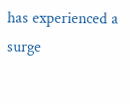has experienced a surge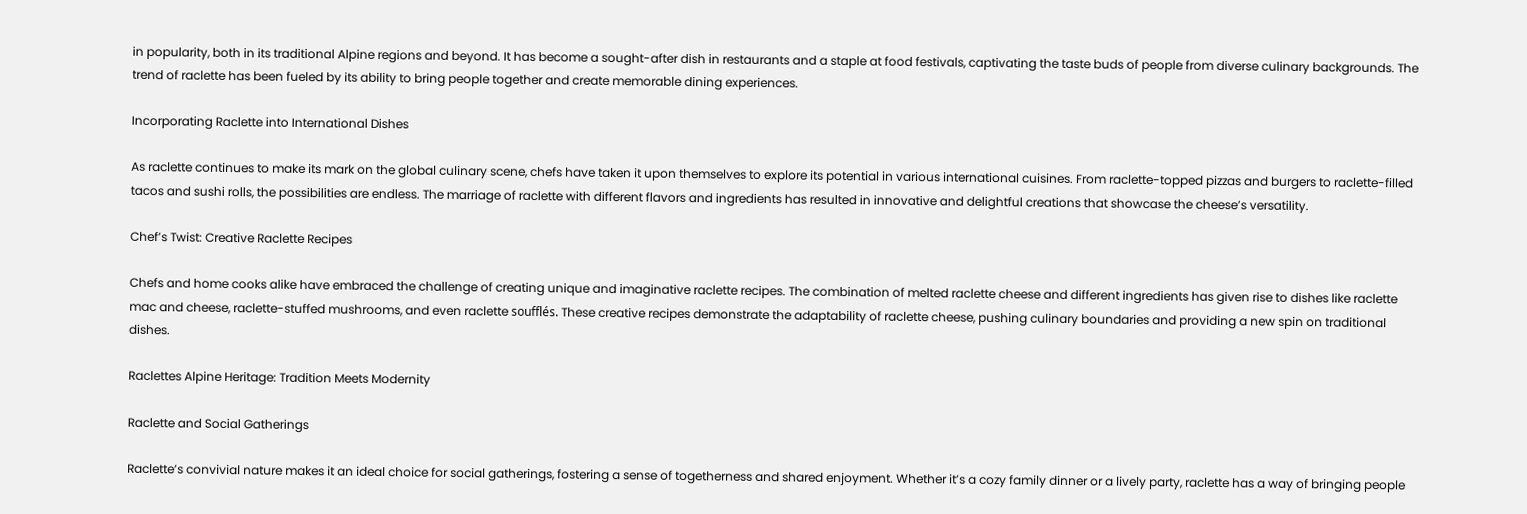in popularity, both in its traditional Alpine regions and beyond. It has become a sought-after dish in restaurants and a staple at food festivals, captivating the taste buds of people from diverse culinary backgrounds. The trend of raclette has been fueled by its ability to bring people together and create memorable dining experiences.

Incorporating Raclette into International Dishes

As raclette continues to make its mark on the global culinary scene, chefs have taken it upon themselves to explore its potential in various international cuisines. From raclette-topped pizzas and burgers to raclette-filled tacos and sushi rolls, the possibilities are endless. The marriage of raclette with different flavors and ingredients has resulted in innovative and delightful creations that showcase the cheese’s versatility.

Chef’s Twist: Creative Raclette Recipes

Chefs and home cooks alike have embraced the challenge of creating unique and imaginative raclette recipes. The combination of melted raclette cheese and different ingredients has given rise to dishes like raclette mac and cheese, raclette-stuffed mushrooms, and even raclette soufflés. These creative recipes demonstrate the adaptability of raclette cheese, pushing culinary boundaries and providing a new spin on traditional dishes.

Raclettes Alpine Heritage: Tradition Meets Modernity

Raclette and Social Gatherings

Raclette’s convivial nature makes it an ideal choice for social gatherings, fostering a sense of togetherness and shared enjoyment. Whether it’s a cozy family dinner or a lively party, raclette has a way of bringing people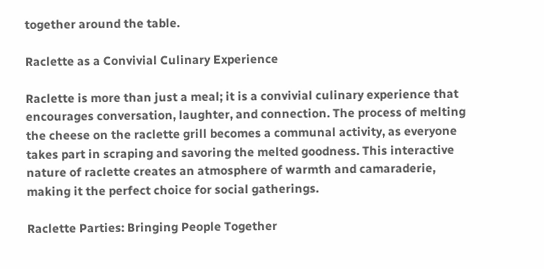together around the table.

Raclette as a Convivial Culinary Experience

Raclette is more than just a meal; it is a convivial culinary experience that encourages conversation, laughter, and connection. The process of melting the cheese on the raclette grill becomes a communal activity, as everyone takes part in scraping and savoring the melted goodness. This interactive nature of raclette creates an atmosphere of warmth and camaraderie, making it the perfect choice for social gatherings.

Raclette Parties: Bringing People Together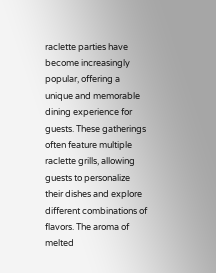raclette parties have become increasingly popular, offering a unique and memorable dining experience for guests. These gatherings often feature multiple raclette grills, allowing guests to personalize their dishes and explore different combinations of flavors. The aroma of melted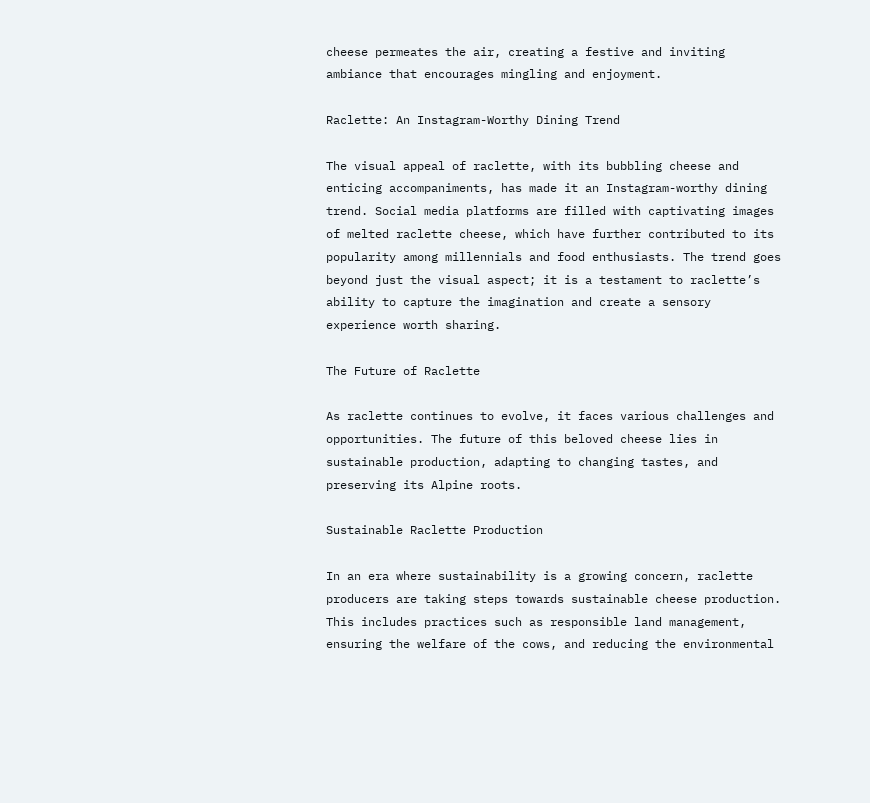cheese permeates the air, creating a festive and inviting ambiance that encourages mingling and enjoyment.

Raclette: An Instagram-Worthy Dining Trend

The visual appeal of raclette, with its bubbling cheese and enticing accompaniments, has made it an Instagram-worthy dining trend. Social media platforms are filled with captivating images of melted raclette cheese, which have further contributed to its popularity among millennials and food enthusiasts. The trend goes beyond just the visual aspect; it is a testament to raclette’s ability to capture the imagination and create a sensory experience worth sharing.

The Future of Raclette

As raclette continues to evolve, it faces various challenges and opportunities. The future of this beloved cheese lies in sustainable production, adapting to changing tastes, and preserving its Alpine roots.

Sustainable Raclette Production

In an era where sustainability is a growing concern, raclette producers are taking steps towards sustainable cheese production. This includes practices such as responsible land management, ensuring the welfare of the cows, and reducing the environmental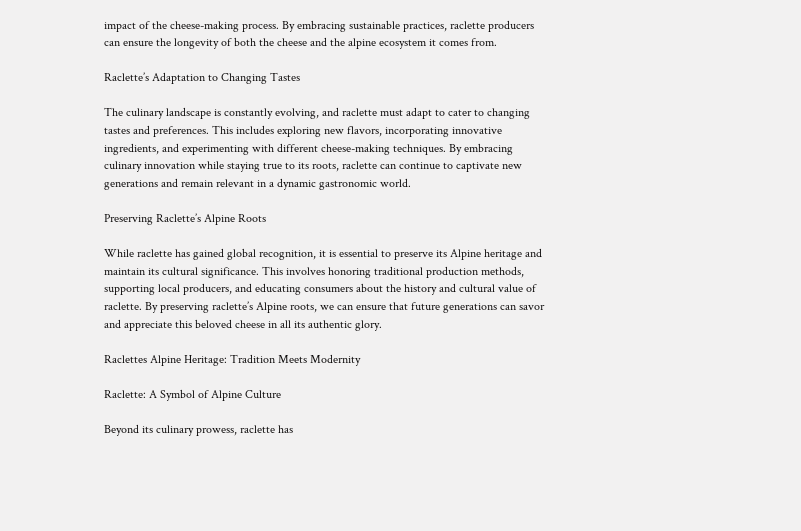impact of the cheese-making process. By embracing sustainable practices, raclette producers can ensure the longevity of both the cheese and the alpine ecosystem it comes from.

Raclette’s Adaptation to Changing Tastes

The culinary landscape is constantly evolving, and raclette must adapt to cater to changing tastes and preferences. This includes exploring new flavors, incorporating innovative ingredients, and experimenting with different cheese-making techniques. By embracing culinary innovation while staying true to its roots, raclette can continue to captivate new generations and remain relevant in a dynamic gastronomic world.

Preserving Raclette’s Alpine Roots

While raclette has gained global recognition, it is essential to preserve its Alpine heritage and maintain its cultural significance. This involves honoring traditional production methods, supporting local producers, and educating consumers about the history and cultural value of raclette. By preserving raclette’s Alpine roots, we can ensure that future generations can savor and appreciate this beloved cheese in all its authentic glory.

Raclettes Alpine Heritage: Tradition Meets Modernity

Raclette: A Symbol of Alpine Culture

Beyond its culinary prowess, raclette has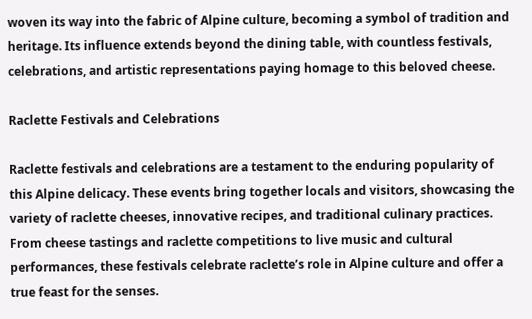woven its way into the fabric of Alpine culture, becoming a symbol of tradition and heritage. Its influence extends beyond the dining table, with countless festivals, celebrations, and artistic representations paying homage to this beloved cheese.

Raclette Festivals and Celebrations

Raclette festivals and celebrations are a testament to the enduring popularity of this Alpine delicacy. These events bring together locals and visitors, showcasing the variety of raclette cheeses, innovative recipes, and traditional culinary practices. From cheese tastings and raclette competitions to live music and cultural performances, these festivals celebrate raclette’s role in Alpine culture and offer a true feast for the senses.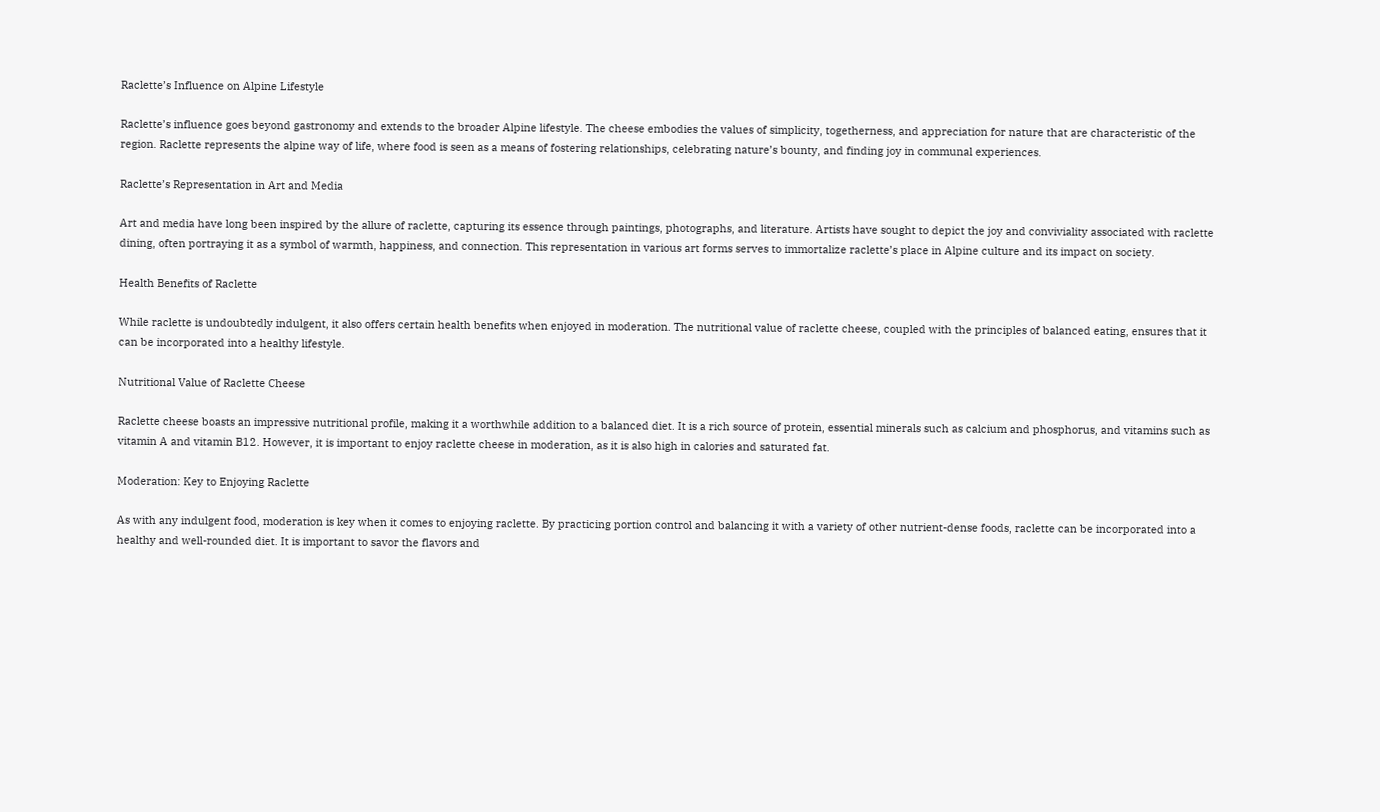Raclette’s Influence on Alpine Lifestyle

Raclette’s influence goes beyond gastronomy and extends to the broader Alpine lifestyle. The cheese embodies the values of simplicity, togetherness, and appreciation for nature that are characteristic of the region. Raclette represents the alpine way of life, where food is seen as a means of fostering relationships, celebrating nature’s bounty, and finding joy in communal experiences.

Raclette’s Representation in Art and Media

Art and media have long been inspired by the allure of raclette, capturing its essence through paintings, photographs, and literature. Artists have sought to depict the joy and conviviality associated with raclette dining, often portraying it as a symbol of warmth, happiness, and connection. This representation in various art forms serves to immortalize raclette’s place in Alpine culture and its impact on society.

Health Benefits of Raclette

While raclette is undoubtedly indulgent, it also offers certain health benefits when enjoyed in moderation. The nutritional value of raclette cheese, coupled with the principles of balanced eating, ensures that it can be incorporated into a healthy lifestyle.

Nutritional Value of Raclette Cheese

Raclette cheese boasts an impressive nutritional profile, making it a worthwhile addition to a balanced diet. It is a rich source of protein, essential minerals such as calcium and phosphorus, and vitamins such as vitamin A and vitamin B12. However, it is important to enjoy raclette cheese in moderation, as it is also high in calories and saturated fat.

Moderation: Key to Enjoying Raclette

As with any indulgent food, moderation is key when it comes to enjoying raclette. By practicing portion control and balancing it with a variety of other nutrient-dense foods, raclette can be incorporated into a healthy and well-rounded diet. It is important to savor the flavors and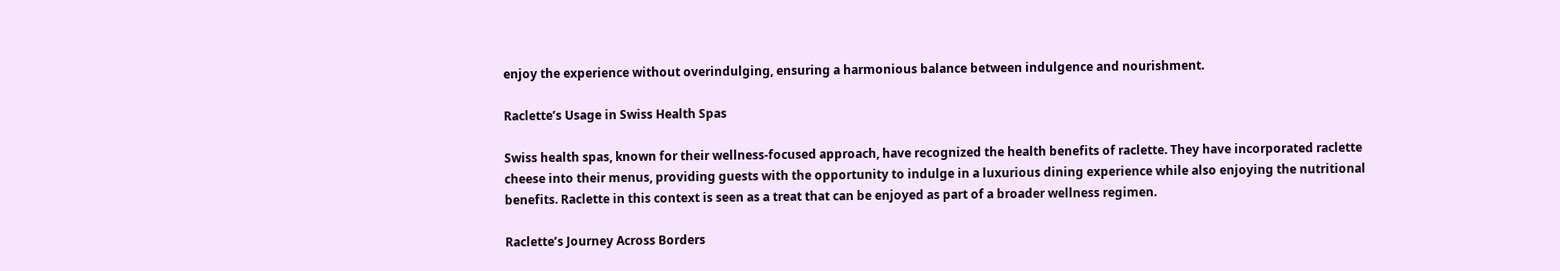enjoy the experience without overindulging, ensuring a harmonious balance between indulgence and nourishment.

Raclette’s Usage in Swiss Health Spas

Swiss health spas, known for their wellness-focused approach, have recognized the health benefits of raclette. They have incorporated raclette cheese into their menus, providing guests with the opportunity to indulge in a luxurious dining experience while also enjoying the nutritional benefits. Raclette in this context is seen as a treat that can be enjoyed as part of a broader wellness regimen.

Raclette’s Journey Across Borders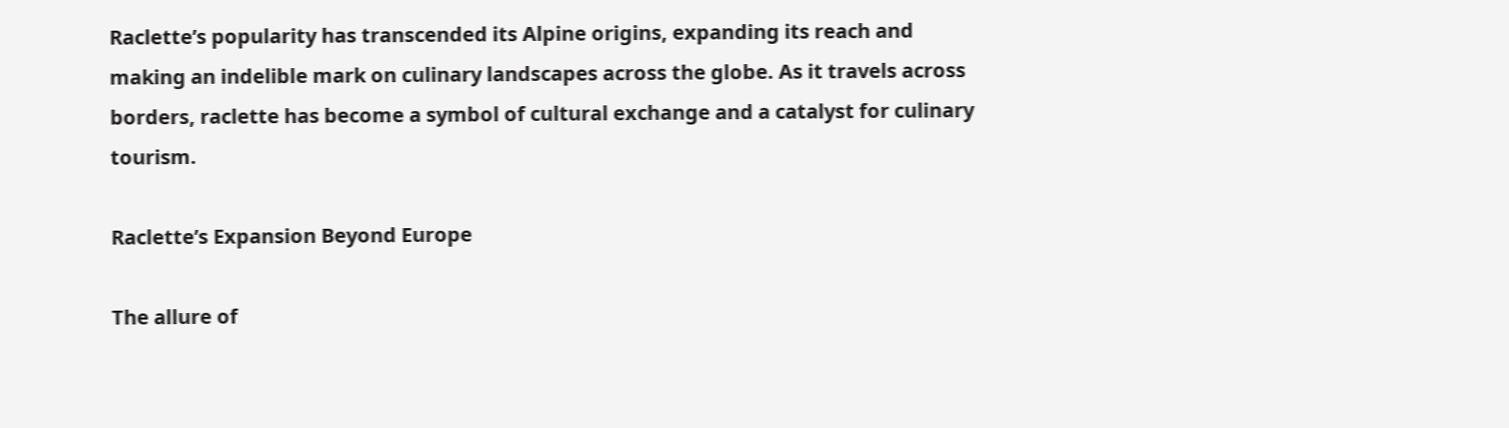Raclette’s popularity has transcended its Alpine origins, expanding its reach and making an indelible mark on culinary landscapes across the globe. As it travels across borders, raclette has become a symbol of cultural exchange and a catalyst for culinary tourism.

Raclette’s Expansion Beyond Europe

The allure of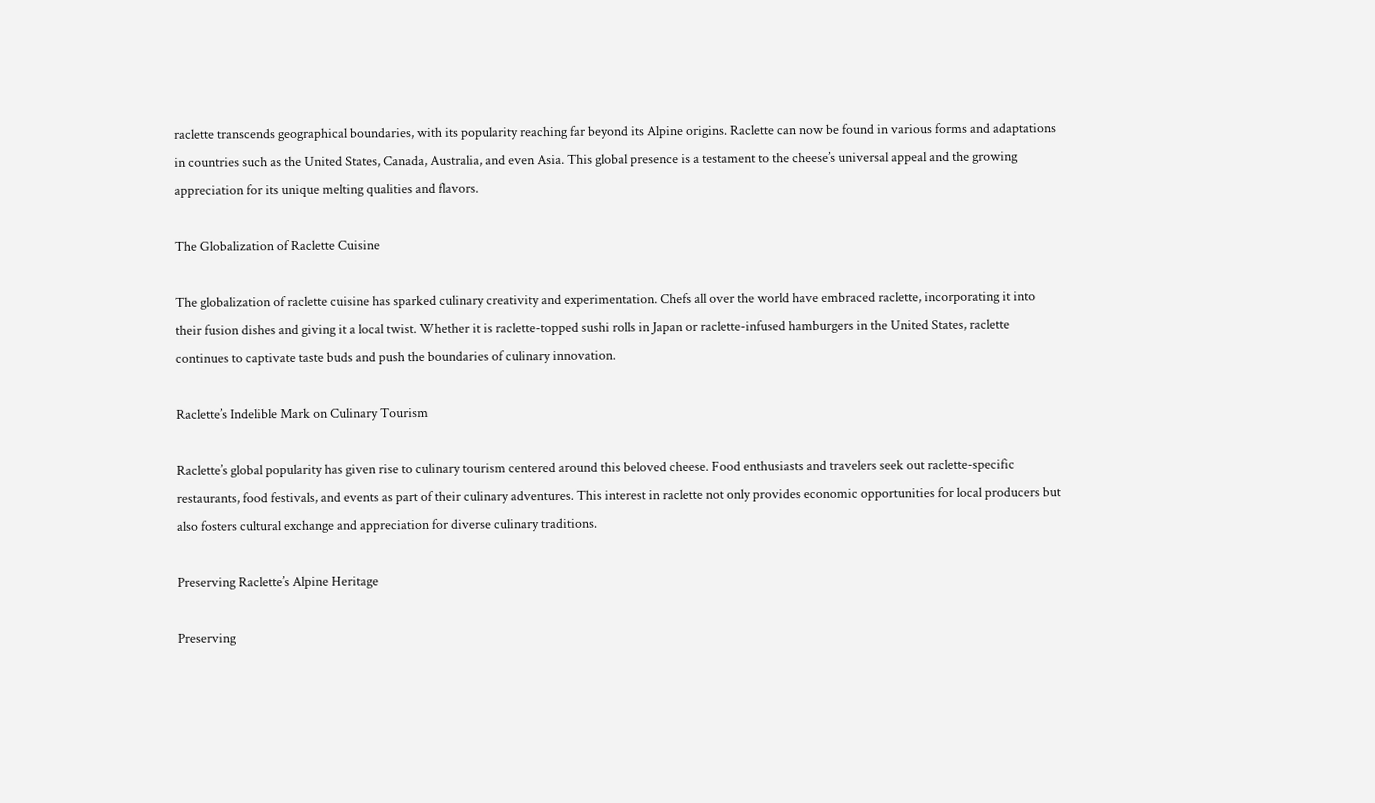raclette transcends geographical boundaries, with its popularity reaching far beyond its Alpine origins. Raclette can now be found in various forms and adaptations in countries such as the United States, Canada, Australia, and even Asia. This global presence is a testament to the cheese’s universal appeal and the growing appreciation for its unique melting qualities and flavors.

The Globalization of Raclette Cuisine

The globalization of raclette cuisine has sparked culinary creativity and experimentation. Chefs all over the world have embraced raclette, incorporating it into their fusion dishes and giving it a local twist. Whether it is raclette-topped sushi rolls in Japan or raclette-infused hamburgers in the United States, raclette continues to captivate taste buds and push the boundaries of culinary innovation.

Raclette’s Indelible Mark on Culinary Tourism

Raclette’s global popularity has given rise to culinary tourism centered around this beloved cheese. Food enthusiasts and travelers seek out raclette-specific restaurants, food festivals, and events as part of their culinary adventures. This interest in raclette not only provides economic opportunities for local producers but also fosters cultural exchange and appreciation for diverse culinary traditions.

Preserving Raclette’s Alpine Heritage

Preserving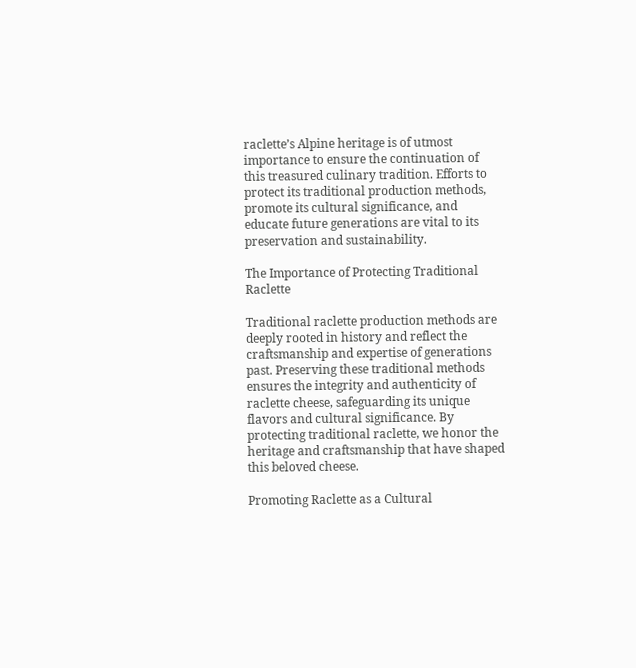raclette’s Alpine heritage is of utmost importance to ensure the continuation of this treasured culinary tradition. Efforts to protect its traditional production methods, promote its cultural significance, and educate future generations are vital to its preservation and sustainability.

The Importance of Protecting Traditional Raclette

Traditional raclette production methods are deeply rooted in history and reflect the craftsmanship and expertise of generations past. Preserving these traditional methods ensures the integrity and authenticity of raclette cheese, safeguarding its unique flavors and cultural significance. By protecting traditional raclette, we honor the heritage and craftsmanship that have shaped this beloved cheese.

Promoting Raclette as a Cultural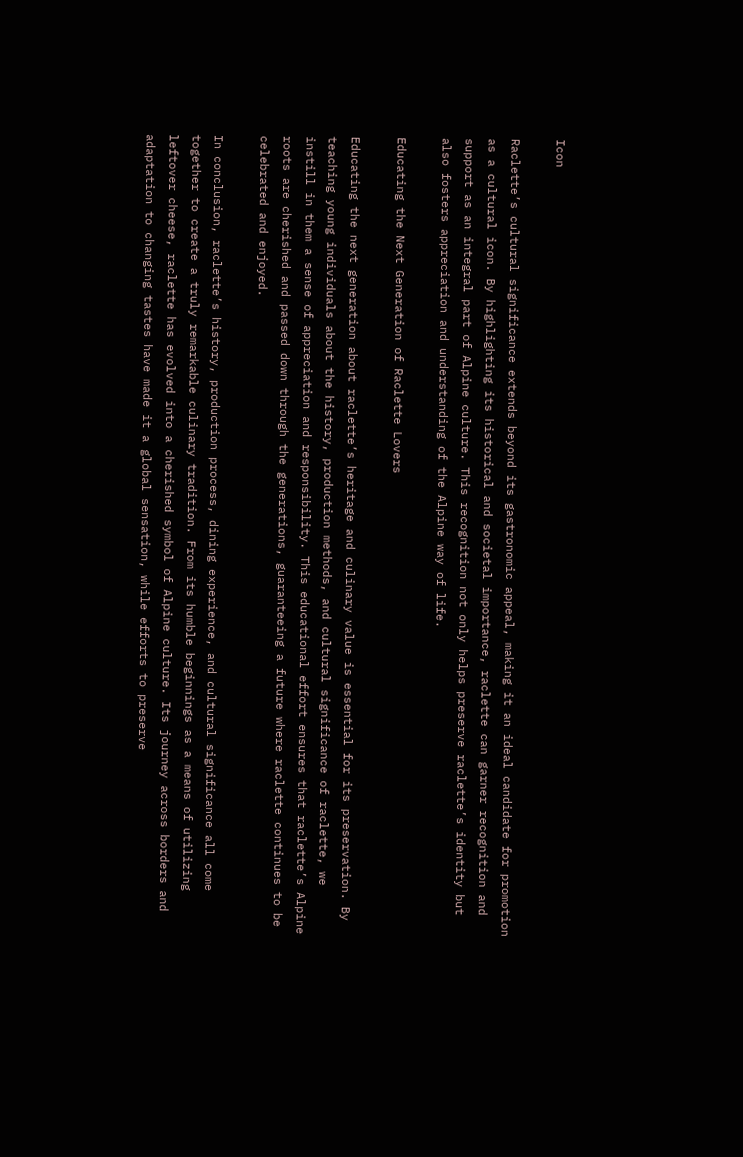Icon

Raclette’s cultural significance extends beyond its gastronomic appeal, making it an ideal candidate for promotion as a cultural icon. By highlighting its historical and societal importance, raclette can garner recognition and support as an integral part of Alpine culture. This recognition not only helps preserve raclette’s identity but also fosters appreciation and understanding of the Alpine way of life.

Educating the Next Generation of Raclette Lovers

Educating the next generation about raclette’s heritage and culinary value is essential for its preservation. By teaching young individuals about the history, production methods, and cultural significance of raclette, we instill in them a sense of appreciation and responsibility. This educational effort ensures that raclette’s Alpine roots are cherished and passed down through the generations, guaranteeing a future where raclette continues to be celebrated and enjoyed.

In conclusion, raclette’s history, production process, dining experience, and cultural significance all come together to create a truly remarkable culinary tradition. From its humble beginnings as a means of utilizing leftover cheese, raclette has evolved into a cherished symbol of Alpine culture. Its journey across borders and adaptation to changing tastes have made it a global sensation, while efforts to preserve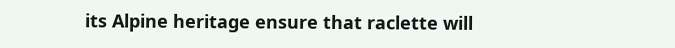its Alpine heritage ensure that raclette will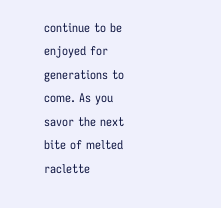continue to be enjoyed for generations to come. As you savor the next bite of melted raclette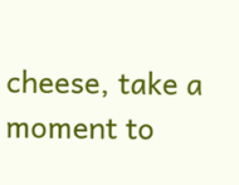cheese, take a moment to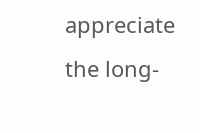appreciate the long-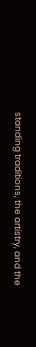standing traditions, the artistry, and the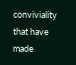conviviality that have made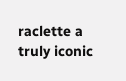raclette a truly iconic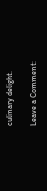culinary delight.

Leave a Comment: